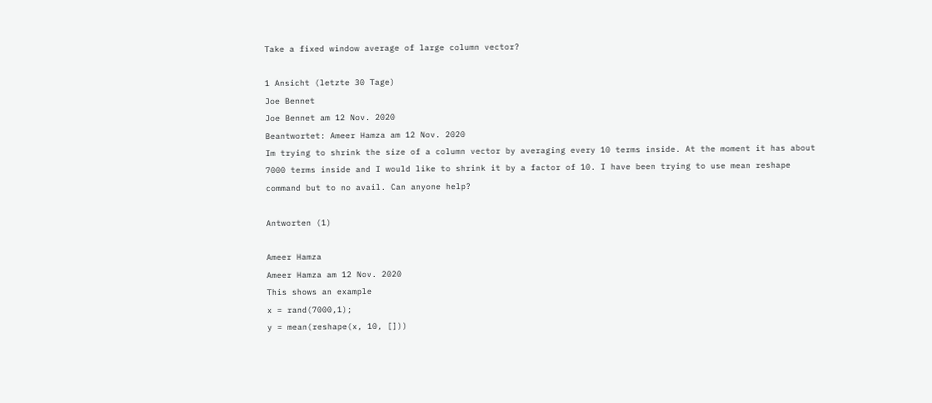Take a fixed window average of large column vector?

1 Ansicht (letzte 30 Tage)
Joe Bennet
Joe Bennet am 12 Nov. 2020
Beantwortet: Ameer Hamza am 12 Nov. 2020
Im trying to shrink the size of a column vector by averaging every 10 terms inside. At the moment it has about 7000 terms inside and I would like to shrink it by a factor of 10. I have been trying to use mean reshape command but to no avail. Can anyone help?

Antworten (1)

Ameer Hamza
Ameer Hamza am 12 Nov. 2020
This shows an example
x = rand(7000,1);
y = mean(reshape(x, 10, []))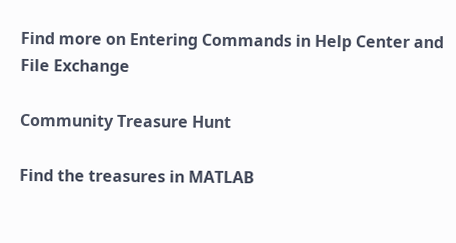Find more on Entering Commands in Help Center and File Exchange

Community Treasure Hunt

Find the treasures in MATLAB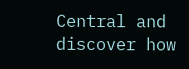Central and discover how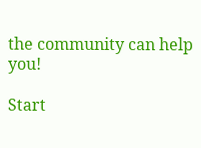the community can help you!

Start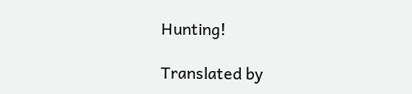Hunting!

Translated by